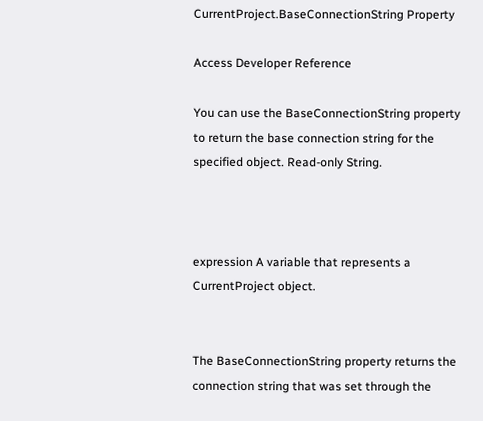CurrentProject.BaseConnectionString Property

Access Developer Reference

You can use the BaseConnectionString property to return the base connection string for the specified object. Read-only String.



expression A variable that represents a CurrentProject object.


The BaseConnectionString property returns the connection string that was set through the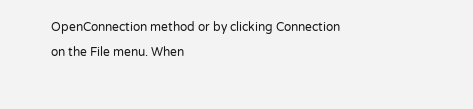OpenConnection method or by clicking Connection on the File menu. When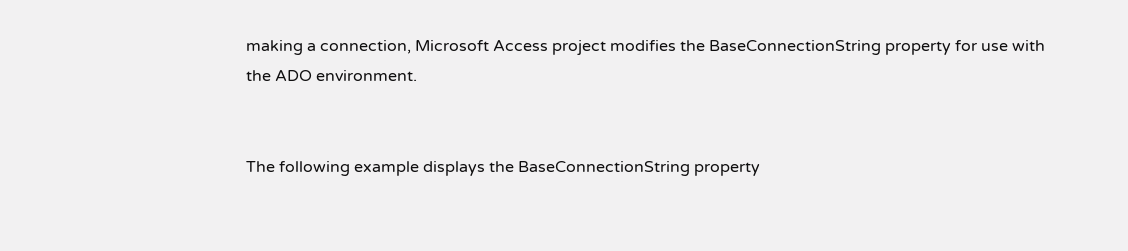making a connection, Microsoft Access project modifies the BaseConnectionString property for use with the ADO environment.


The following example displays the BaseConnectionString property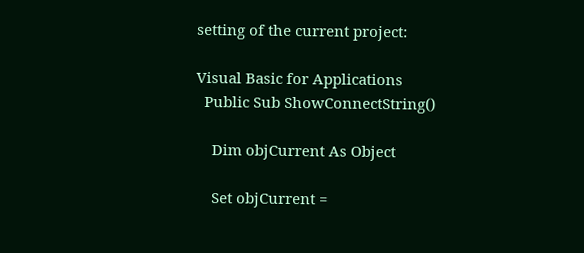setting of the current project:

Visual Basic for Applications
  Public Sub ShowConnectString()

    Dim objCurrent As Object

    Set objCurrent =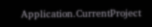Application.CurrentProject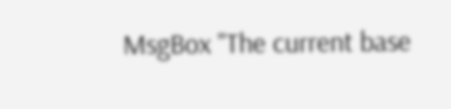MsgBox "The current base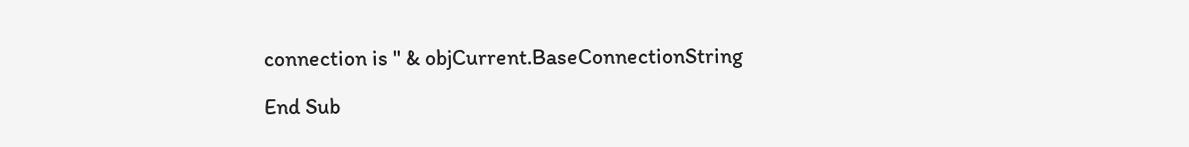connection is " & objCurrent.BaseConnectionString

End Sub